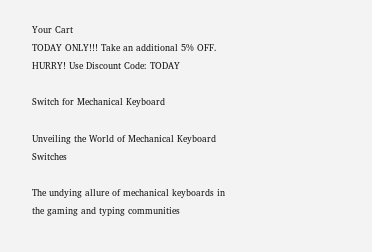Your Cart
TODAY ONLY!!! Take an additional 5% OFF. HURRY! Use Discount Code: TODAY

Switch for Mechanical Keyboard

Unveiling the World of Mechanical Keyboard Switches

The undying allure of mechanical keyboards in the gaming and typing communities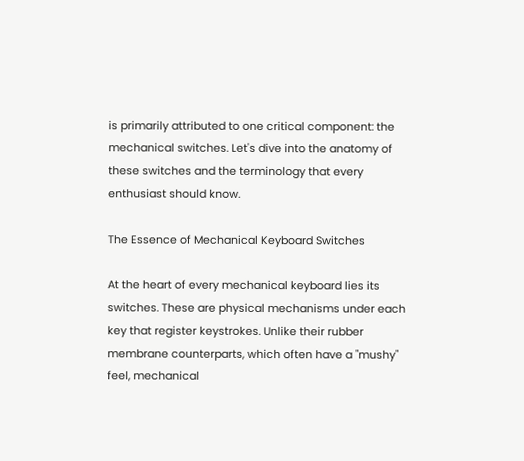is primarily attributed to one critical component: the mechanical switches. Let's dive into the anatomy of these switches and the terminology that every enthusiast should know.

The Essence of Mechanical Keyboard Switches

At the heart of every mechanical keyboard lies its switches. These are physical mechanisms under each key that register keystrokes. Unlike their rubber membrane counterparts, which often have a "mushy" feel, mechanical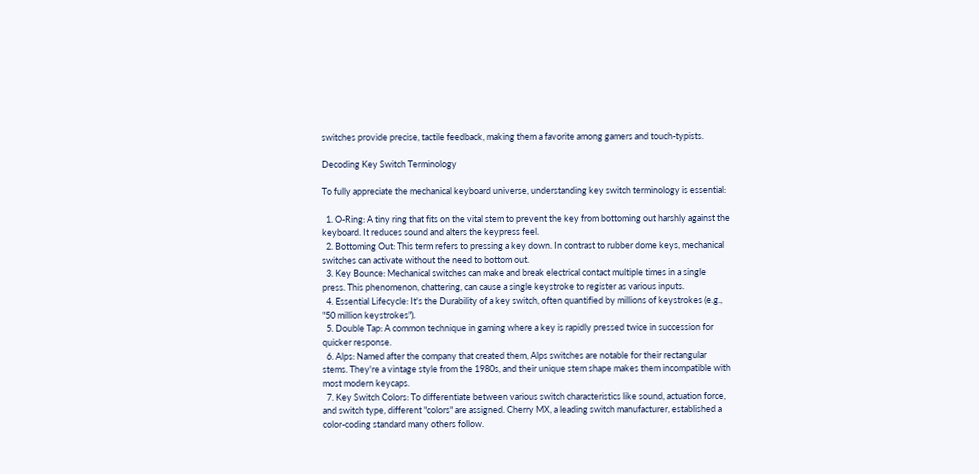switches provide precise, tactile feedback, making them a favorite among gamers and touch-typists.

Decoding Key Switch Terminology

To fully appreciate the mechanical keyboard universe, understanding key switch terminology is essential:

  1. O-Ring: A tiny ring that fits on the vital stem to prevent the key from bottoming out harshly against the keyboard. It reduces sound and alters the keypress feel.
  2. Bottoming Out: This term refers to pressing a key down. In contrast to rubber dome keys, mechanical switches can activate without the need to bottom out.
  3. Key Bounce: Mechanical switches can make and break electrical contact multiple times in a single press. This phenomenon, chattering, can cause a single keystroke to register as various inputs.
  4. Essential Lifecycle: It's the Durability of a key switch, often quantified by millions of keystrokes (e.g., "50 million keystrokes").
  5. Double Tap: A common technique in gaming where a key is rapidly pressed twice in succession for quicker response.
  6. Alps: Named after the company that created them, Alps switches are notable for their rectangular stems. They're a vintage style from the 1980s, and their unique stem shape makes them incompatible with most modern keycaps.
  7. Key Switch Colors: To differentiate between various switch characteristics like sound, actuation force, and switch type, different "colors" are assigned. Cherry MX, a leading switch manufacturer, established a color-coding standard many others follow.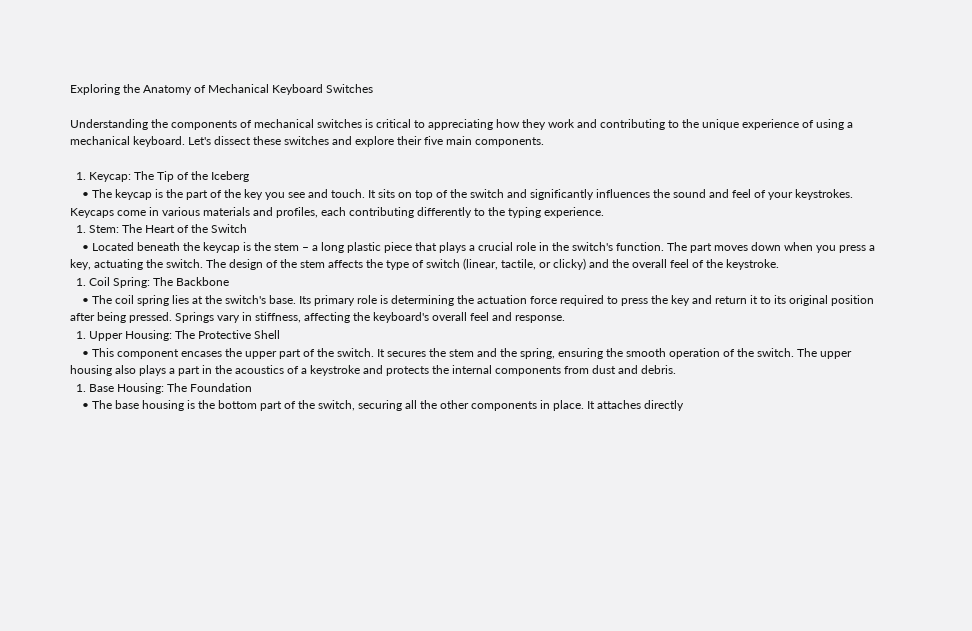Exploring the Anatomy of Mechanical Keyboard Switches

Understanding the components of mechanical switches is critical to appreciating how they work and contributing to the unique experience of using a mechanical keyboard. Let's dissect these switches and explore their five main components.

  1. Keycap: The Tip of the Iceberg
    • The keycap is the part of the key you see and touch. It sits on top of the switch and significantly influences the sound and feel of your keystrokes. Keycaps come in various materials and profiles, each contributing differently to the typing experience.
  1. Stem: The Heart of the Switch
    • Located beneath the keycap is the stem – a long plastic piece that plays a crucial role in the switch's function. The part moves down when you press a key, actuating the switch. The design of the stem affects the type of switch (linear, tactile, or clicky) and the overall feel of the keystroke.
  1. Coil Spring: The Backbone
    • The coil spring lies at the switch's base. Its primary role is determining the actuation force required to press the key and return it to its original position after being pressed. Springs vary in stiffness, affecting the keyboard's overall feel and response.
  1. Upper Housing: The Protective Shell
    • This component encases the upper part of the switch. It secures the stem and the spring, ensuring the smooth operation of the switch. The upper housing also plays a part in the acoustics of a keystroke and protects the internal components from dust and debris.
  1. Base Housing: The Foundation
    • The base housing is the bottom part of the switch, securing all the other components in place. It attaches directly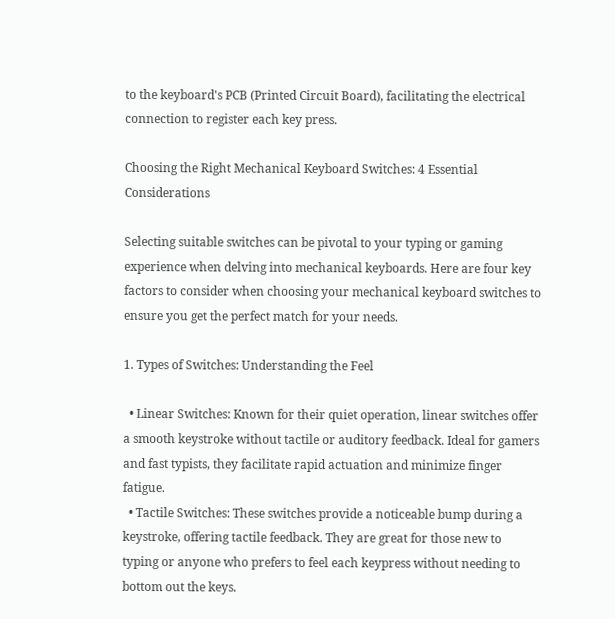to the keyboard's PCB (Printed Circuit Board), facilitating the electrical connection to register each key press.

Choosing the Right Mechanical Keyboard Switches: 4 Essential Considerations

Selecting suitable switches can be pivotal to your typing or gaming experience when delving into mechanical keyboards. Here are four key factors to consider when choosing your mechanical keyboard switches to ensure you get the perfect match for your needs.

1. Types of Switches: Understanding the Feel

  • Linear Switches: Known for their quiet operation, linear switches offer a smooth keystroke without tactile or auditory feedback. Ideal for gamers and fast typists, they facilitate rapid actuation and minimize finger fatigue.
  • Tactile Switches: These switches provide a noticeable bump during a keystroke, offering tactile feedback. They are great for those new to typing or anyone who prefers to feel each keypress without needing to bottom out the keys.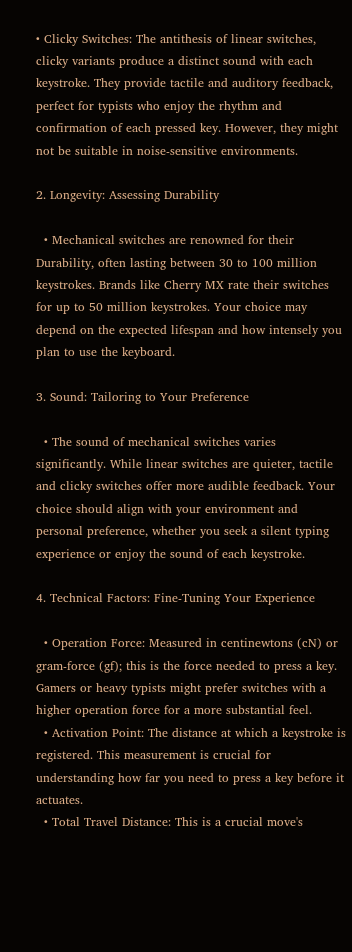• Clicky Switches: The antithesis of linear switches, clicky variants produce a distinct sound with each keystroke. They provide tactile and auditory feedback, perfect for typists who enjoy the rhythm and confirmation of each pressed key. However, they might not be suitable in noise-sensitive environments.

2. Longevity: Assessing Durability

  • Mechanical switches are renowned for their Durability, often lasting between 30 to 100 million keystrokes. Brands like Cherry MX rate their switches for up to 50 million keystrokes. Your choice may depend on the expected lifespan and how intensely you plan to use the keyboard.

3. Sound: Tailoring to Your Preference

  • The sound of mechanical switches varies significantly. While linear switches are quieter, tactile and clicky switches offer more audible feedback. Your choice should align with your environment and personal preference, whether you seek a silent typing experience or enjoy the sound of each keystroke.

4. Technical Factors: Fine-Tuning Your Experience

  • Operation Force: Measured in centinewtons (cN) or gram-force (gf); this is the force needed to press a key. Gamers or heavy typists might prefer switches with a higher operation force for a more substantial feel.
  • Activation Point: The distance at which a keystroke is registered. This measurement is crucial for understanding how far you need to press a key before it actuates.
  • Total Travel Distance: This is a crucial move's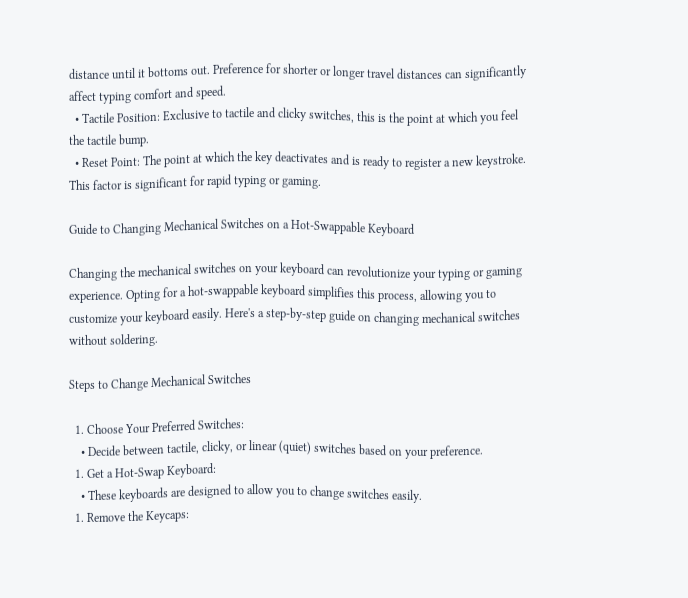distance until it bottoms out. Preference for shorter or longer travel distances can significantly affect typing comfort and speed.
  • Tactile Position: Exclusive to tactile and clicky switches, this is the point at which you feel the tactile bump.
  • Reset Point: The point at which the key deactivates and is ready to register a new keystroke. This factor is significant for rapid typing or gaming.

Guide to Changing Mechanical Switches on a Hot-Swappable Keyboard

Changing the mechanical switches on your keyboard can revolutionize your typing or gaming experience. Opting for a hot-swappable keyboard simplifies this process, allowing you to customize your keyboard easily. Here's a step-by-step guide on changing mechanical switches without soldering.

Steps to Change Mechanical Switches

  1. Choose Your Preferred Switches:
    • Decide between tactile, clicky, or linear (quiet) switches based on your preference.
  1. Get a Hot-Swap Keyboard:
    • These keyboards are designed to allow you to change switches easily.
  1. Remove the Keycaps: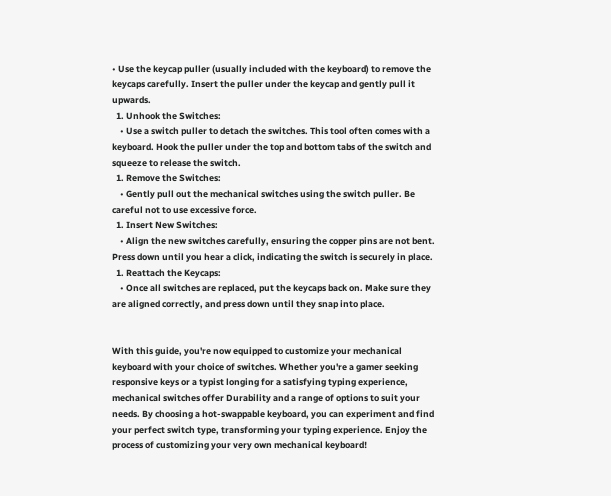• Use the keycap puller (usually included with the keyboard) to remove the keycaps carefully. Insert the puller under the keycap and gently pull it upwards.
  1. Unhook the Switches:
    • Use a switch puller to detach the switches. This tool often comes with a keyboard. Hook the puller under the top and bottom tabs of the switch and squeeze to release the switch.
  1. Remove the Switches:
    • Gently pull out the mechanical switches using the switch puller. Be careful not to use excessive force.
  1. Insert New Switches:
    • Align the new switches carefully, ensuring the copper pins are not bent. Press down until you hear a click, indicating the switch is securely in place.
  1. Reattach the Keycaps:
    • Once all switches are replaced, put the keycaps back on. Make sure they are aligned correctly, and press down until they snap into place.


With this guide, you're now equipped to customize your mechanical keyboard with your choice of switches. Whether you're a gamer seeking responsive keys or a typist longing for a satisfying typing experience, mechanical switches offer Durability and a range of options to suit your needs. By choosing a hot-swappable keyboard, you can experiment and find your perfect switch type, transforming your typing experience. Enjoy the process of customizing your very own mechanical keyboard!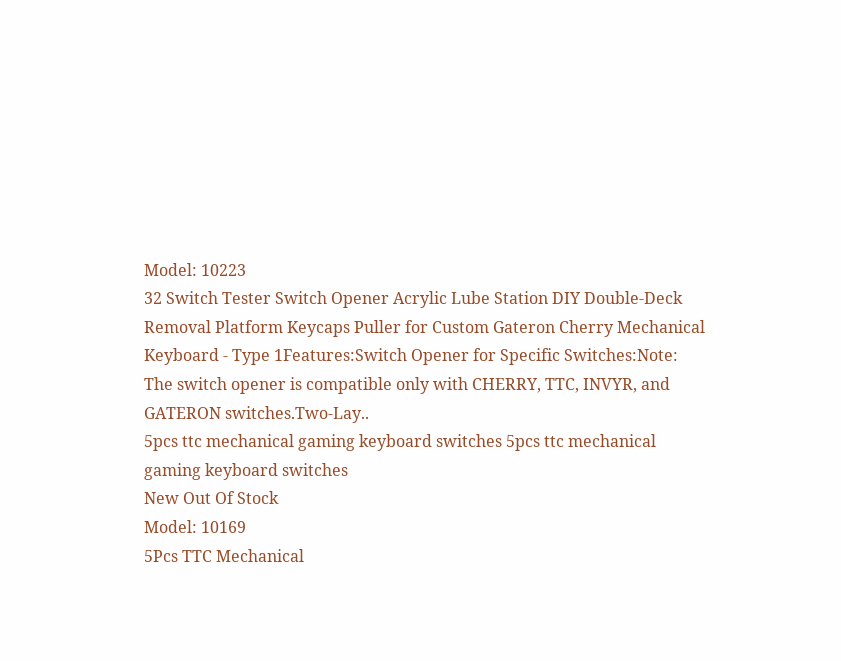Model: 10223
32 Switch Tester Switch Opener Acrylic Lube Station DIY Double-Deck Removal Platform Keycaps Puller for Custom Gateron Cherry Mechanical Keyboard - Type 1Features:Switch Opener for Specific Switches:Note: The switch opener is compatible only with CHERRY, TTC, INVYR, and GATERON switches.Two-Lay..
5pcs ttc mechanical gaming keyboard switches 5pcs ttc mechanical gaming keyboard switches
New Out Of Stock
Model: 10169
5Pcs TTC Mechanical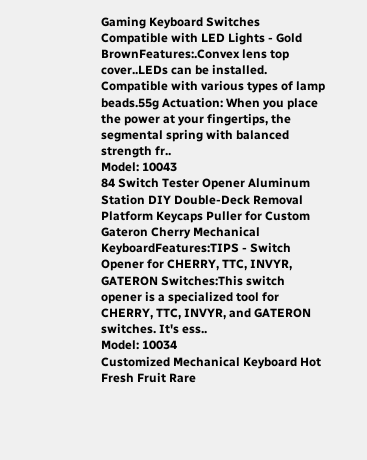Gaming Keyboard Switches Compatible with LED Lights - Gold BrownFeatures:.Convex lens top cover..LEDs can be installed. Compatible with various types of lamp beads.55g Actuation: When you place the power at your fingertips, the segmental spring with balanced strength fr..
Model: 10043
84 Switch Tester Opener Aluminum Station DIY Double-Deck Removal Platform Keycaps Puller for Custom Gateron Cherry Mechanical KeyboardFeatures:TIPS - Switch Opener for CHERRY, TTC, INVYR, GATERON Switches:This switch opener is a specialized tool for CHERRY, TTC, INVYR, and GATERON switches. It's ess..
Model: 10034
Customized Mechanical Keyboard Hot Fresh Fruit Rare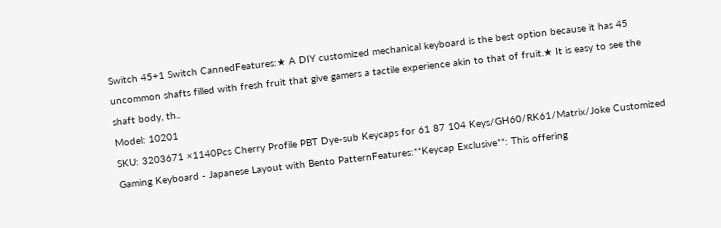Switch 45+1 Switch CannedFeatures:★ A DIY customized mechanical keyboard is the best option because it has 45 uncommon shafts filled with fresh fruit that give gamers a tactile experience akin to that of fruit.★ It is easy to see the shaft body, th..
Model: 10201
SKU: 3203671 ×1140Pcs Cherry Profile PBT Dye-sub Keycaps for 61 87 104 Keys/GH60/RK61/Matrix/Joke Customized Gaming Keyboard - Japanese Layout with Bento PatternFeatures:**Keycap Exclusive**: This offering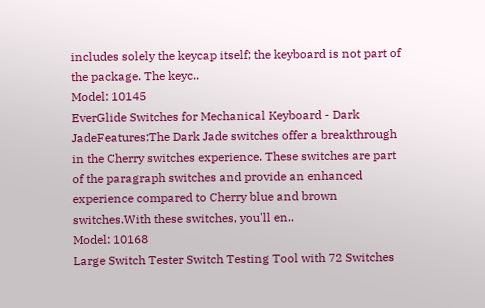includes solely the keycap itself; the keyboard is not part of the package. The keyc..
Model: 10145
EverGlide Switches for Mechanical Keyboard - Dark JadeFeatures:The Dark Jade switches offer a breakthrough in the Cherry switches experience. These switches are part of the paragraph switches and provide an enhanced experience compared to Cherry blue and brown switches.With these switches, you'll en..
Model: 10168
Large Switch Tester Switch Testing Tool with 72 Switches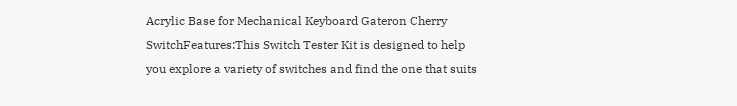Acrylic Base for Mechanical Keyboard Gateron Cherry SwitchFeatures:This Switch Tester Kit is designed to help you explore a variety of switches and find the one that suits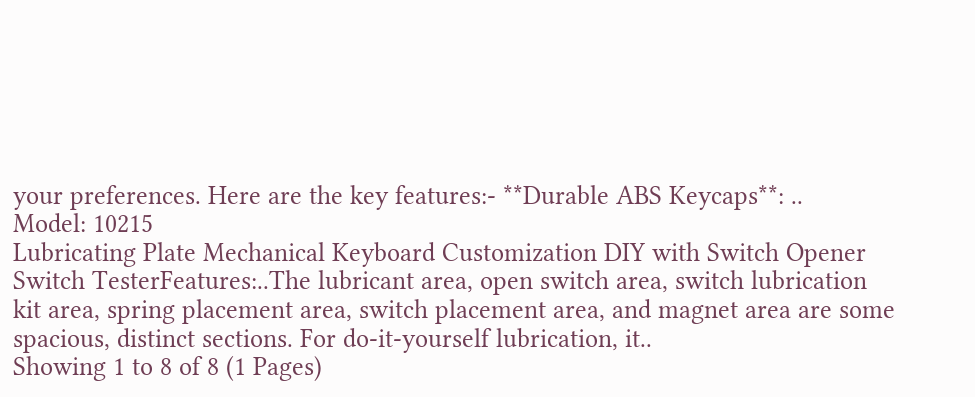your preferences. Here are the key features:- **Durable ABS Keycaps**: ..
Model: 10215
Lubricating Plate Mechanical Keyboard Customization DIY with Switch Opener Switch TesterFeatures:..The lubricant area, open switch area, switch lubrication kit area, spring placement area, switch placement area, and magnet area are some spacious, distinct sections. For do-it-yourself lubrication, it..
Showing 1 to 8 of 8 (1 Pages)